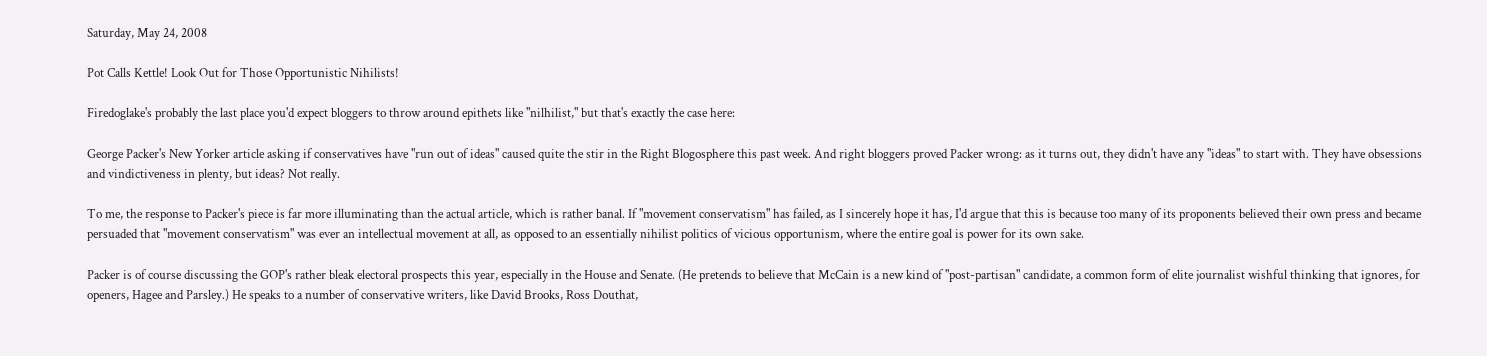Saturday, May 24, 2008

Pot Calls Kettle! Look Out for Those Opportunistic Nihilists!

Firedoglake's probably the last place you'd expect bloggers to throw around epithets like "nilhilist," but that's exactly the case here:

George Packer's New Yorker article asking if conservatives have "run out of ideas" caused quite the stir in the Right Blogosphere this past week. And right bloggers proved Packer wrong: as it turns out, they didn't have any "ideas" to start with. They have obsessions and vindictiveness in plenty, but ideas? Not really.

To me, the response to Packer's piece is far more illuminating than the actual article, which is rather banal. If "movement conservatism" has failed, as I sincerely hope it has, I'd argue that this is because too many of its proponents believed their own press and became persuaded that "movement conservatism" was ever an intellectual movement at all, as opposed to an essentially nihilist politics of vicious opportunism, where the entire goal is power for its own sake.

Packer is of course discussing the GOP's rather bleak electoral prospects this year, especially in the House and Senate. (He pretends to believe that McCain is a new kind of "post-partisan" candidate, a common form of elite journalist wishful thinking that ignores, for openers, Hagee and Parsley.) He speaks to a number of conservative writers, like David Brooks, Ross Douthat,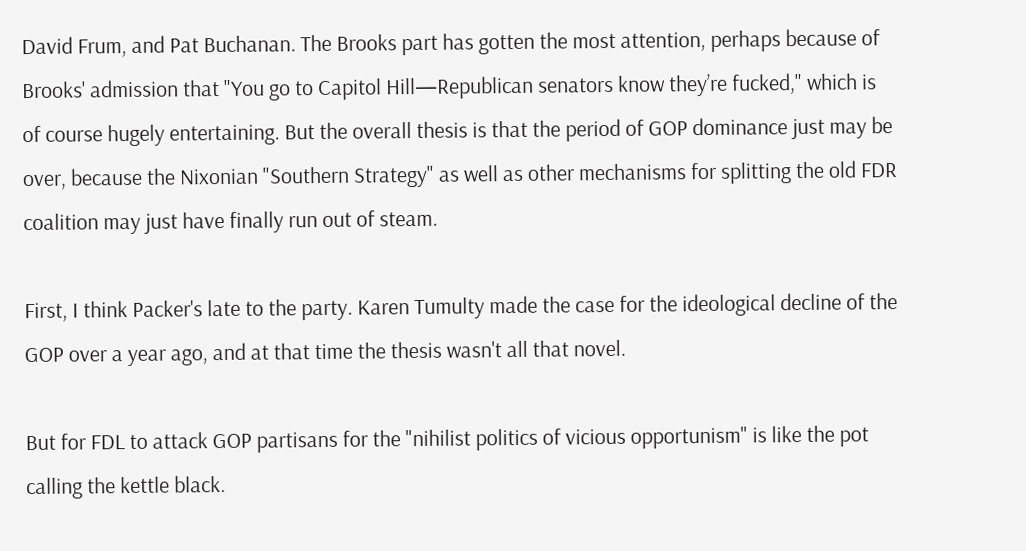David Frum, and Pat Buchanan. The Brooks part has gotten the most attention, perhaps because of Brooks' admission that "You go to Capitol Hill—Republican senators know they’re fucked," which is of course hugely entertaining. But the overall thesis is that the period of GOP dominance just may be over, because the Nixonian "Southern Strategy" as well as other mechanisms for splitting the old FDR coalition may just have finally run out of steam.

First, I think Packer's late to the party. Karen Tumulty made the case for the ideological decline of the GOP over a year ago, and at that time the thesis wasn't all that novel.

But for FDL to attack GOP partisans for the "nihilist politics of vicious opportunism" is like the pot calling the kettle black.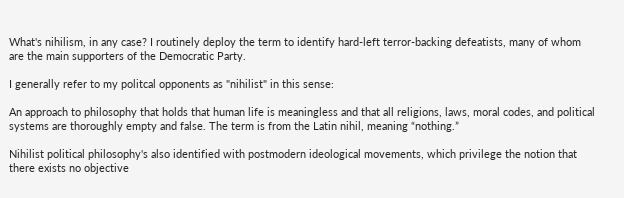What's nihilism, in any case? I routinely deploy the term to identify hard-left terror-backing defeatists, many of whom are the main supporters of the Democratic Party.

I generally refer to my politcal opponents as "nihilist" in this sense:

An approach to philosophy that holds that human life is meaningless and that all religions, laws, moral codes, and political systems are thoroughly empty and false. The term is from the Latin nihil, meaning “nothing.”

Nihilist political philosophy's also identified with postmodern ideological movements, which privilege the notion that there exists no objective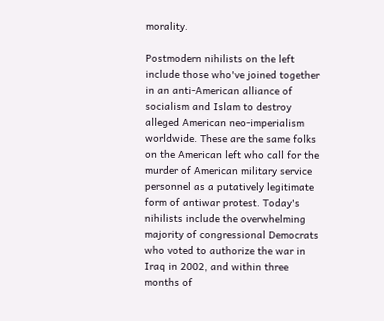morality.

Postmodern nihilists on the left include those who've joined together in an anti-American alliance of socialism and Islam to destroy alleged American neo-imperialism worldwide. These are the same folks on the American left who call for the murder of American military service personnel as a putatively legitimate form of antiwar protest. Today's nihilists include the overwhelming majority of congressional Democrats who voted to authorize the war in Iraq in 2002, and within three months of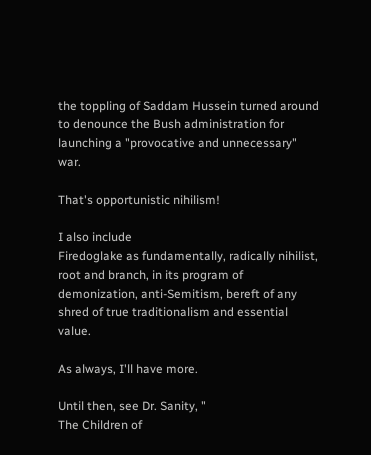the toppling of Saddam Hussein turned around to denounce the Bush administration for launching a "provocative and unnecessary" war.

That's opportunistic nihilism!

I also include
Firedoglake as fundamentally, radically nihilist, root and branch, in its program of demonization, anti-Semitism, bereft of any shred of true traditionalism and essential value.

As always, I'll have more.

Until then, see Dr. Sanity, "
The Children of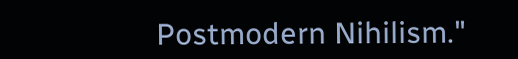Postmodern Nihilism."